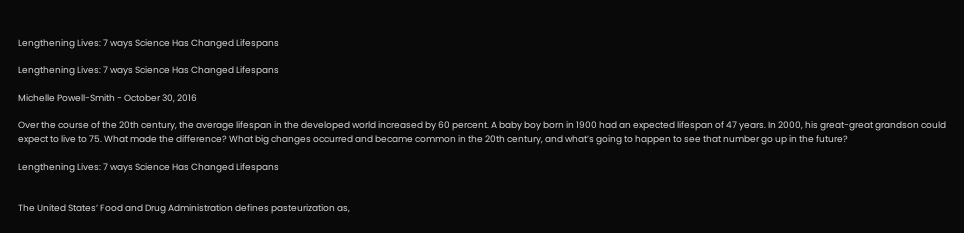Lengthening Lives: 7 ways Science Has Changed Lifespans

Lengthening Lives: 7 ways Science Has Changed Lifespans

Michelle Powell-Smith - October 30, 2016

Over the course of the 20th century, the average lifespan in the developed world increased by 60 percent. A baby boy born in 1900 had an expected lifespan of 47 years. In 2000, his great-great grandson could expect to live to 75. What made the difference? What big changes occurred and became common in the 20th century, and what’s going to happen to see that number go up in the future?

Lengthening Lives: 7 ways Science Has Changed Lifespans


The United States’ Food and Drug Administration defines pasteurization as,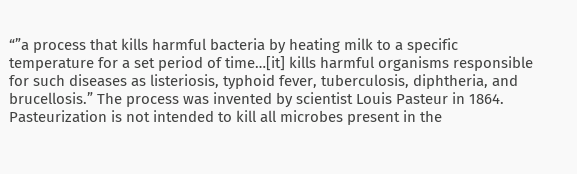“”a process that kills harmful bacteria by heating milk to a specific temperature for a set period of time…[it] kills harmful organisms responsible for such diseases as listeriosis, typhoid fever, tuberculosis, diphtheria, and brucellosis.” The process was invented by scientist Louis Pasteur in 1864. Pasteurization is not intended to kill all microbes present in the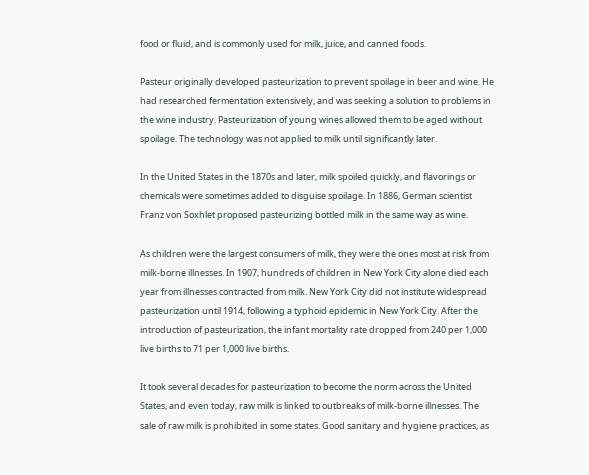food or fluid, and is commonly used for milk, juice, and canned foods.

Pasteur originally developed pasteurization to prevent spoilage in beer and wine. He had researched fermentation extensively, and was seeking a solution to problems in the wine industry. Pasteurization of young wines allowed them to be aged without spoilage. The technology was not applied to milk until significantly later.

In the United States in the 1870s and later, milk spoiled quickly, and flavorings or chemicals were sometimes added to disguise spoilage. In 1886, German scientist Franz von Soxhlet proposed pasteurizing bottled milk in the same way as wine.

As children were the largest consumers of milk, they were the ones most at risk from milk-borne illnesses. In 1907, hundreds of children in New York City alone died each year from illnesses contracted from milk. New York City did not institute widespread pasteurization until 1914, following a typhoid epidemic in New York City. After the introduction of pasteurization, the infant mortality rate dropped from 240 per 1,000 live births to 71 per 1,000 live births.

It took several decades for pasteurization to become the norm across the United States, and even today, raw milk is linked to outbreaks of milk-borne illnesses. The sale of raw milk is prohibited in some states. Good sanitary and hygiene practices, as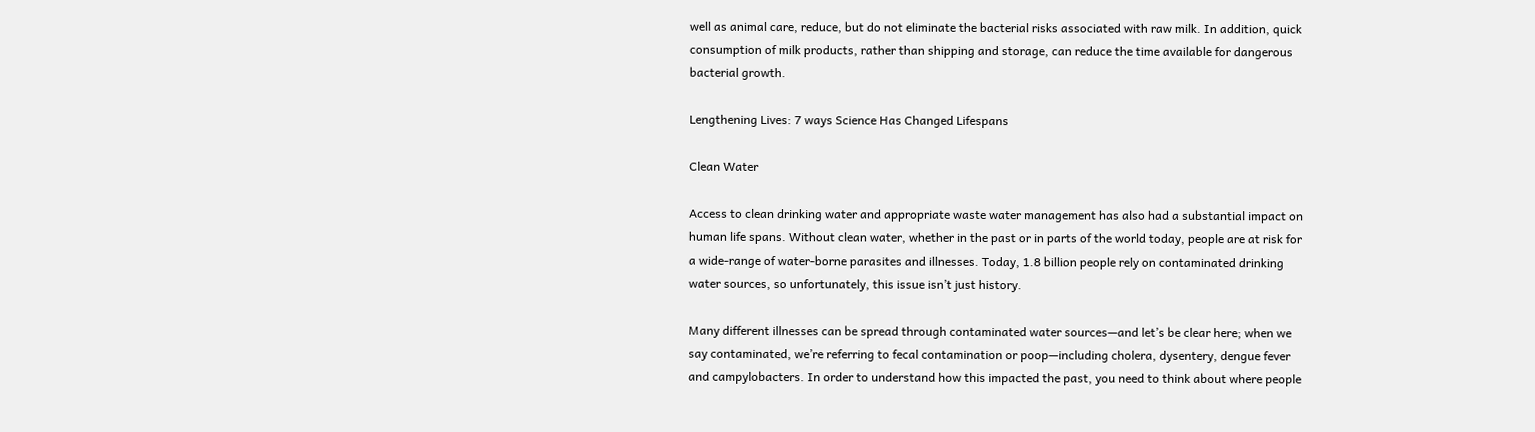well as animal care, reduce, but do not eliminate the bacterial risks associated with raw milk. In addition, quick consumption of milk products, rather than shipping and storage, can reduce the time available for dangerous bacterial growth.

Lengthening Lives: 7 ways Science Has Changed Lifespans

Clean Water

Access to clean drinking water and appropriate waste water management has also had a substantial impact on human life spans. Without clean water, whether in the past or in parts of the world today, people are at risk for a wide-range of water-borne parasites and illnesses. Today, 1.8 billion people rely on contaminated drinking water sources, so unfortunately, this issue isn’t just history.

Many different illnesses can be spread through contaminated water sources—and let’s be clear here; when we say contaminated, we’re referring to fecal contamination or poop—including cholera, dysentery, dengue fever and campylobacters. In order to understand how this impacted the past, you need to think about where people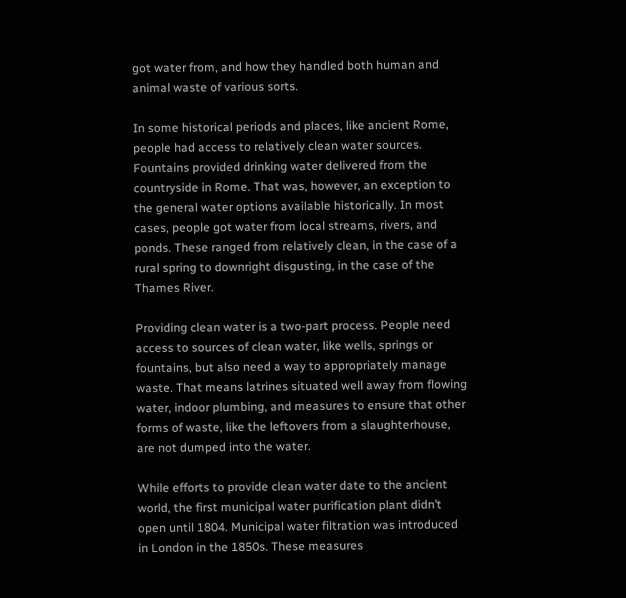got water from, and how they handled both human and animal waste of various sorts.

In some historical periods and places, like ancient Rome, people had access to relatively clean water sources. Fountains provided drinking water delivered from the countryside in Rome. That was, however, an exception to the general water options available historically. In most cases, people got water from local streams, rivers, and ponds. These ranged from relatively clean, in the case of a rural spring to downright disgusting, in the case of the Thames River.

Providing clean water is a two-part process. People need access to sources of clean water, like wells, springs or fountains, but also need a way to appropriately manage waste. That means latrines situated well away from flowing water, indoor plumbing, and measures to ensure that other forms of waste, like the leftovers from a slaughterhouse, are not dumped into the water.

While efforts to provide clean water date to the ancient world, the first municipal water purification plant didn’t open until 1804. Municipal water filtration was introduced in London in the 1850s. These measures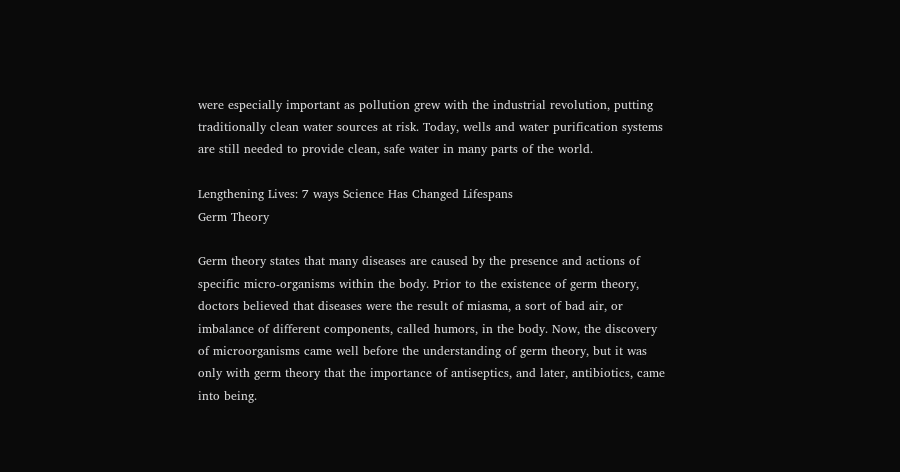were especially important as pollution grew with the industrial revolution, putting traditionally clean water sources at risk. Today, wells and water purification systems are still needed to provide clean, safe water in many parts of the world.

Lengthening Lives: 7 ways Science Has Changed Lifespans
Germ Theory

Germ theory states that many diseases are caused by the presence and actions of specific micro-organisms within the body. Prior to the existence of germ theory, doctors believed that diseases were the result of miasma, a sort of bad air, or imbalance of different components, called humors, in the body. Now, the discovery of microorganisms came well before the understanding of germ theory, but it was only with germ theory that the importance of antiseptics, and later, antibiotics, came into being.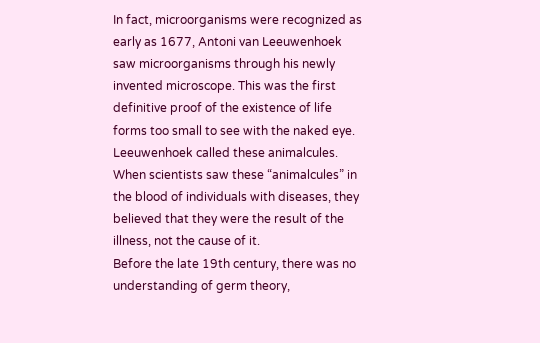In fact, microorganisms were recognized as early as 1677, Antoni van Leeuwenhoek saw microorganisms through his newly invented microscope. This was the first definitive proof of the existence of life forms too small to see with the naked eye. Leeuwenhoek called these animalcules. When scientists saw these “animalcules” in the blood of individuals with diseases, they believed that they were the result of the illness, not the cause of it.
Before the late 19th century, there was no understanding of germ theory,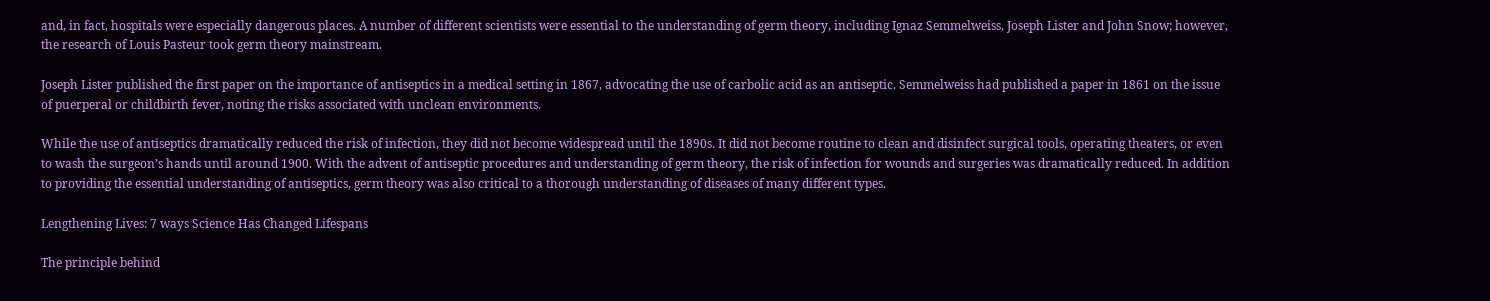and, in fact, hospitals were especially dangerous places. A number of different scientists were essential to the understanding of germ theory, including Ignaz Semmelweiss, Joseph Lister and John Snow; however, the research of Louis Pasteur took germ theory mainstream.

Joseph Lister published the first paper on the importance of antiseptics in a medical setting in 1867, advocating the use of carbolic acid as an antiseptic. Semmelweiss had published a paper in 1861 on the issue of puerperal or childbirth fever, noting the risks associated with unclean environments.

While the use of antiseptics dramatically reduced the risk of infection, they did not become widespread until the 1890s. It did not become routine to clean and disinfect surgical tools, operating theaters, or even to wash the surgeon’s hands until around 1900. With the advent of antiseptic procedures and understanding of germ theory, the risk of infection for wounds and surgeries was dramatically reduced. In addition to providing the essential understanding of antiseptics, germ theory was also critical to a thorough understanding of diseases of many different types.

Lengthening Lives: 7 ways Science Has Changed Lifespans

The principle behind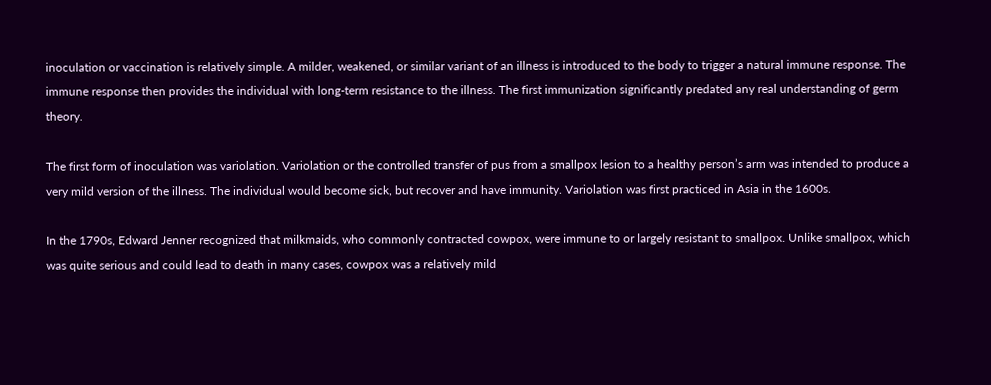inoculation or vaccination is relatively simple. A milder, weakened, or similar variant of an illness is introduced to the body to trigger a natural immune response. The immune response then provides the individual with long-term resistance to the illness. The first immunization significantly predated any real understanding of germ theory.

The first form of inoculation was variolation. Variolation or the controlled transfer of pus from a smallpox lesion to a healthy person’s arm was intended to produce a very mild version of the illness. The individual would become sick, but recover and have immunity. Variolation was first practiced in Asia in the 1600s.

In the 1790s, Edward Jenner recognized that milkmaids, who commonly contracted cowpox, were immune to or largely resistant to smallpox. Unlike smallpox, which was quite serious and could lead to death in many cases, cowpox was a relatively mild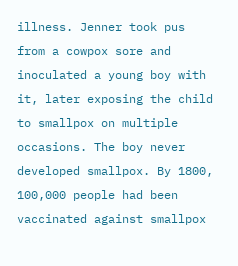illness. Jenner took pus from a cowpox sore and inoculated a young boy with it, later exposing the child to smallpox on multiple occasions. The boy never developed smallpox. By 1800, 100,000 people had been vaccinated against smallpox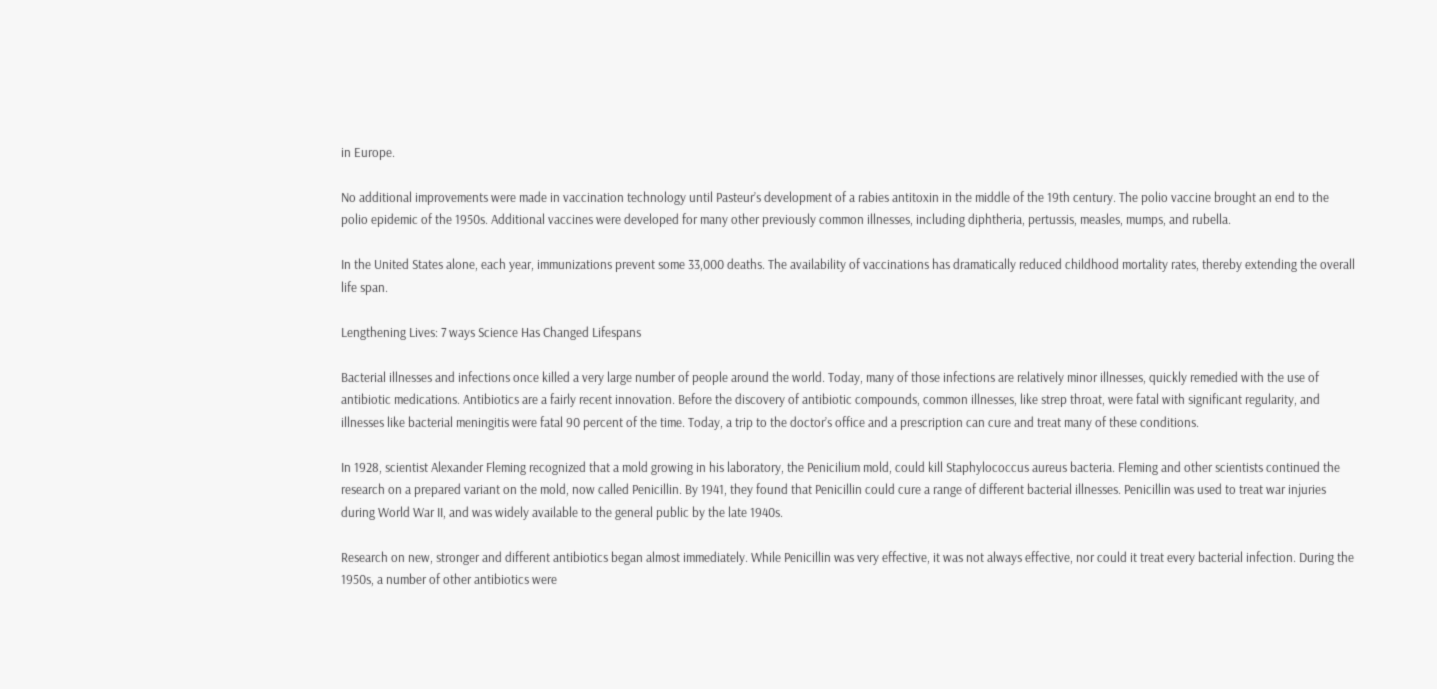in Europe.

No additional improvements were made in vaccination technology until Pasteur’s development of a rabies antitoxin in the middle of the 19th century. The polio vaccine brought an end to the polio epidemic of the 1950s. Additional vaccines were developed for many other previously common illnesses, including diphtheria, pertussis, measles, mumps, and rubella.

In the United States alone, each year, immunizations prevent some 33,000 deaths. The availability of vaccinations has dramatically reduced childhood mortality rates, thereby extending the overall life span.

Lengthening Lives: 7 ways Science Has Changed Lifespans

Bacterial illnesses and infections once killed a very large number of people around the world. Today, many of those infections are relatively minor illnesses, quickly remedied with the use of antibiotic medications. Antibiotics are a fairly recent innovation. Before the discovery of antibiotic compounds, common illnesses, like strep throat, were fatal with significant regularity, and illnesses like bacterial meningitis were fatal 90 percent of the time. Today, a trip to the doctor’s office and a prescription can cure and treat many of these conditions.

In 1928, scientist Alexander Fleming recognized that a mold growing in his laboratory, the Penicilium mold, could kill Staphylococcus aureus bacteria. Fleming and other scientists continued the research on a prepared variant on the mold, now called Penicillin. By 1941, they found that Penicillin could cure a range of different bacterial illnesses. Penicillin was used to treat war injuries during World War II, and was widely available to the general public by the late 1940s.

Research on new, stronger and different antibiotics began almost immediately. While Penicillin was very effective, it was not always effective, nor could it treat every bacterial infection. During the 1950s, a number of other antibiotics were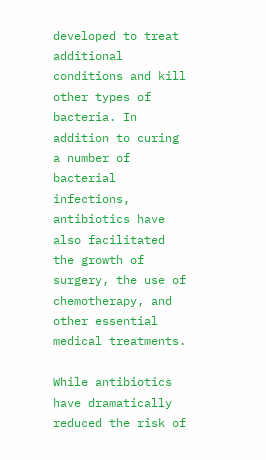developed to treat additional conditions and kill other types of bacteria. In addition to curing a number of bacterial infections, antibiotics have also facilitated the growth of surgery, the use of chemotherapy, and other essential medical treatments.

While antibiotics have dramatically reduced the risk of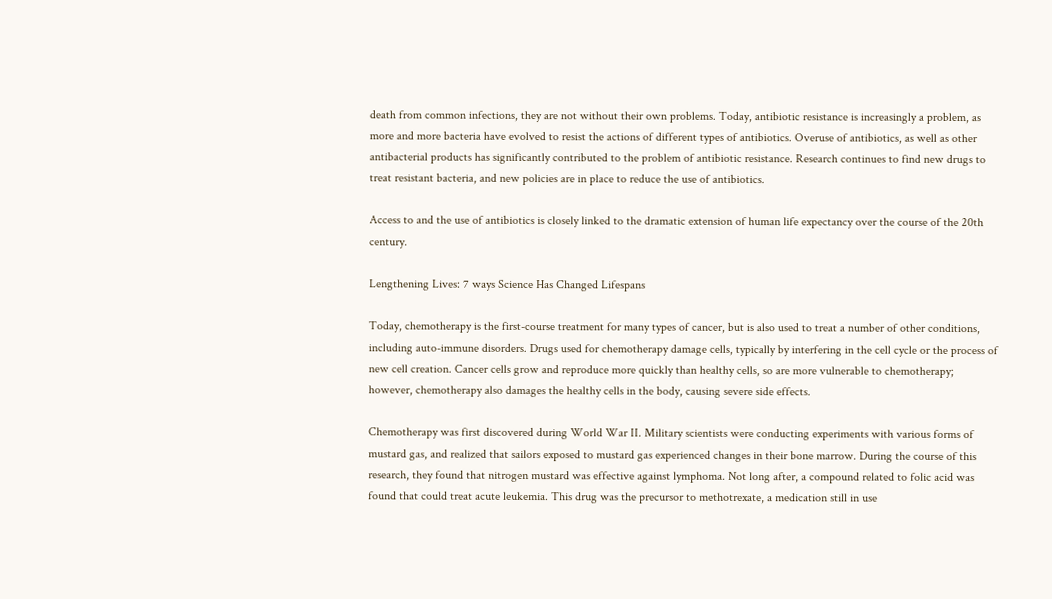death from common infections, they are not without their own problems. Today, antibiotic resistance is increasingly a problem, as more and more bacteria have evolved to resist the actions of different types of antibiotics. Overuse of antibiotics, as well as other antibacterial products has significantly contributed to the problem of antibiotic resistance. Research continues to find new drugs to treat resistant bacteria, and new policies are in place to reduce the use of antibiotics.

Access to and the use of antibiotics is closely linked to the dramatic extension of human life expectancy over the course of the 20th century.

Lengthening Lives: 7 ways Science Has Changed Lifespans

Today, chemotherapy is the first-course treatment for many types of cancer, but is also used to treat a number of other conditions, including auto-immune disorders. Drugs used for chemotherapy damage cells, typically by interfering in the cell cycle or the process of new cell creation. Cancer cells grow and reproduce more quickly than healthy cells, so are more vulnerable to chemotherapy; however, chemotherapy also damages the healthy cells in the body, causing severe side effects.

Chemotherapy was first discovered during World War II. Military scientists were conducting experiments with various forms of mustard gas, and realized that sailors exposed to mustard gas experienced changes in their bone marrow. During the course of this research, they found that nitrogen mustard was effective against lymphoma. Not long after, a compound related to folic acid was found that could treat acute leukemia. This drug was the precursor to methotrexate, a medication still in use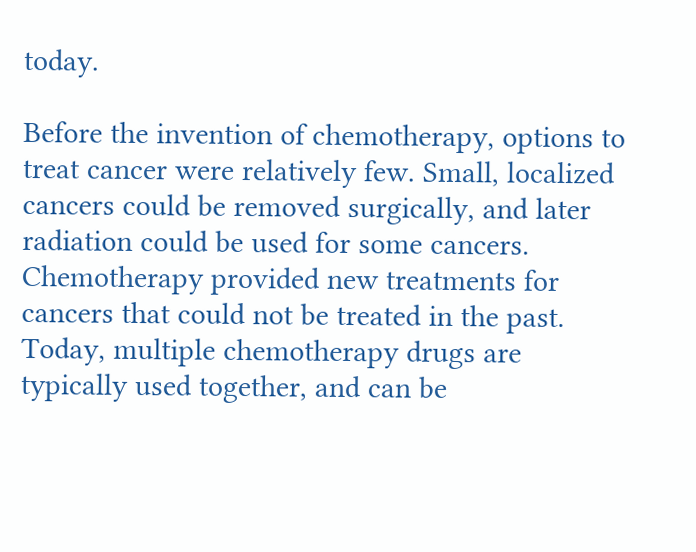today.

Before the invention of chemotherapy, options to treat cancer were relatively few. Small, localized cancers could be removed surgically, and later radiation could be used for some cancers. Chemotherapy provided new treatments for cancers that could not be treated in the past. Today, multiple chemotherapy drugs are typically used together, and can be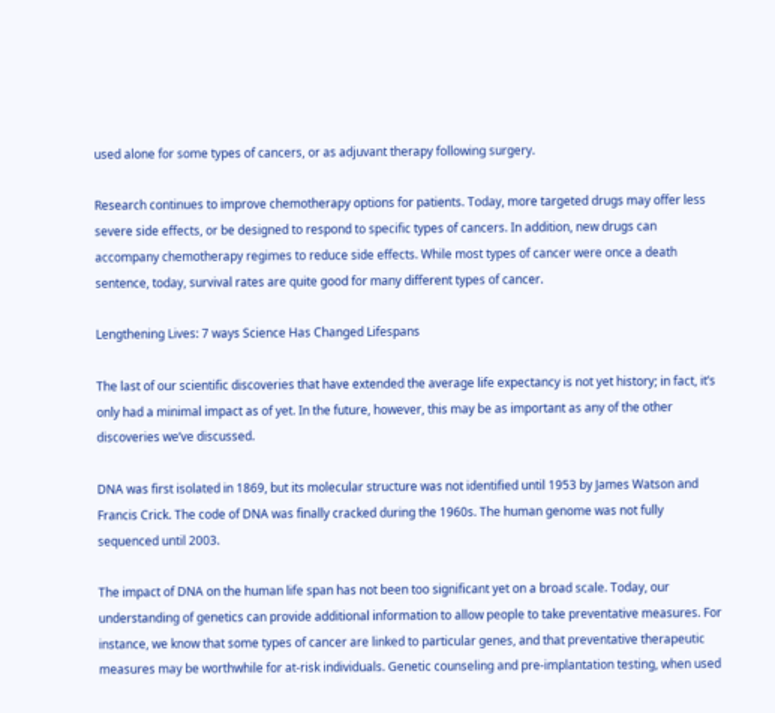used alone for some types of cancers, or as adjuvant therapy following surgery.

Research continues to improve chemotherapy options for patients. Today, more targeted drugs may offer less severe side effects, or be designed to respond to specific types of cancers. In addition, new drugs can accompany chemotherapy regimes to reduce side effects. While most types of cancer were once a death sentence, today, survival rates are quite good for many different types of cancer.

Lengthening Lives: 7 ways Science Has Changed Lifespans

The last of our scientific discoveries that have extended the average life expectancy is not yet history; in fact, it’s only had a minimal impact as of yet. In the future, however, this may be as important as any of the other discoveries we’ve discussed.

DNA was first isolated in 1869, but its molecular structure was not identified until 1953 by James Watson and Francis Crick. The code of DNA was finally cracked during the 1960s. The human genome was not fully sequenced until 2003.

The impact of DNA on the human life span has not been too significant yet on a broad scale. Today, our understanding of genetics can provide additional information to allow people to take preventative measures. For instance, we know that some types of cancer are linked to particular genes, and that preventative therapeutic measures may be worthwhile for at-risk individuals. Genetic counseling and pre-implantation testing, when used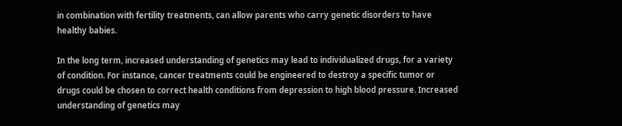in combination with fertility treatments, can allow parents who carry genetic disorders to have healthy babies.

In the long term, increased understanding of genetics may lead to individualized drugs, for a variety of condition. For instance, cancer treatments could be engineered to destroy a specific tumor or drugs could be chosen to correct health conditions from depression to high blood pressure. Increased understanding of genetics may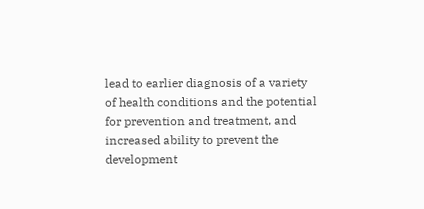lead to earlier diagnosis of a variety of health conditions and the potential for prevention and treatment, and increased ability to prevent the development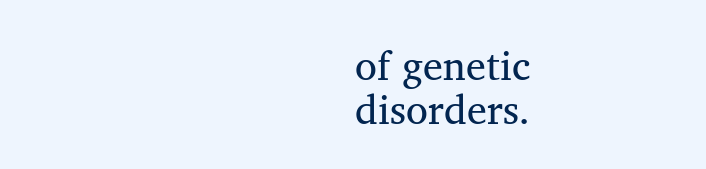of genetic disorders.